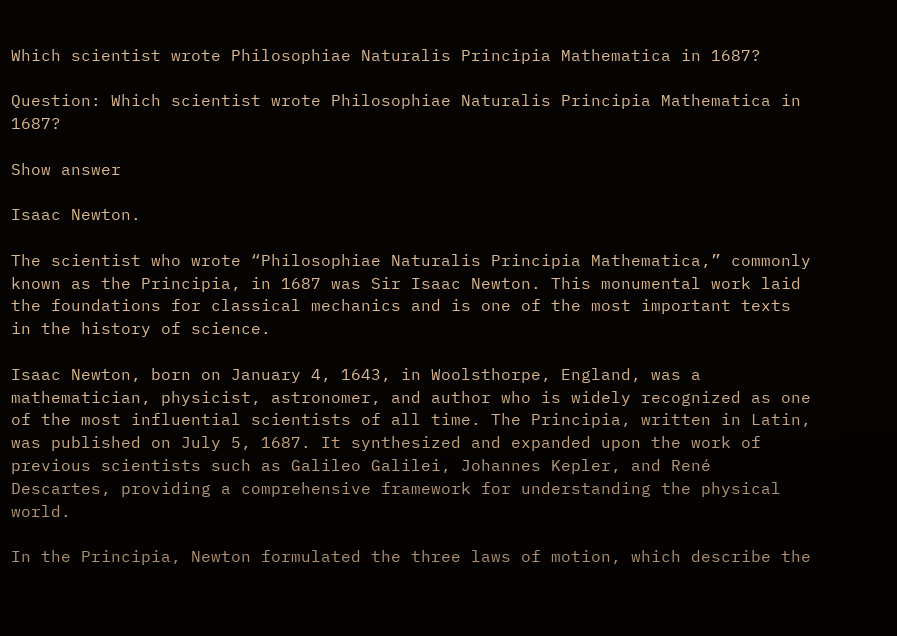Which scientist wrote Philosophiae Naturalis Principia Mathematica in 1687?

Question: Which scientist wrote Philosophiae Naturalis Principia Mathematica in 1687?

Show answer

Isaac Newton.

The scientist who wrote “Philosophiae Naturalis Principia Mathematica,” commonly known as the Principia, in 1687 was Sir Isaac Newton. This monumental work laid the foundations for classical mechanics and is one of the most important texts in the history of science.

Isaac Newton, born on January 4, 1643, in Woolsthorpe, England, was a mathematician, physicist, astronomer, and author who is widely recognized as one of the most influential scientists of all time. The Principia, written in Latin, was published on July 5, 1687. It synthesized and expanded upon the work of previous scientists such as Galileo Galilei, Johannes Kepler, and René Descartes, providing a comprehensive framework for understanding the physical world.

In the Principia, Newton formulated the three laws of motion, which describe the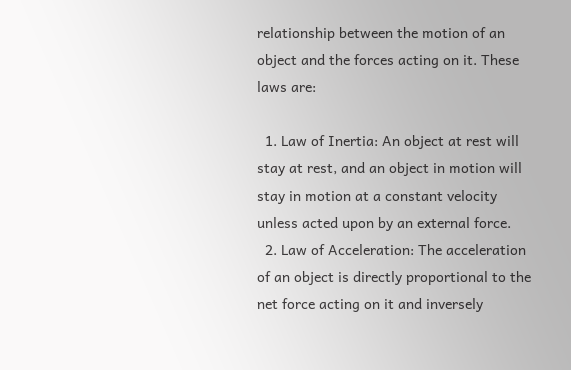relationship between the motion of an object and the forces acting on it. These laws are:

  1. Law of Inertia: An object at rest will stay at rest, and an object in motion will stay in motion at a constant velocity unless acted upon by an external force.
  2. Law of Acceleration: The acceleration of an object is directly proportional to the net force acting on it and inversely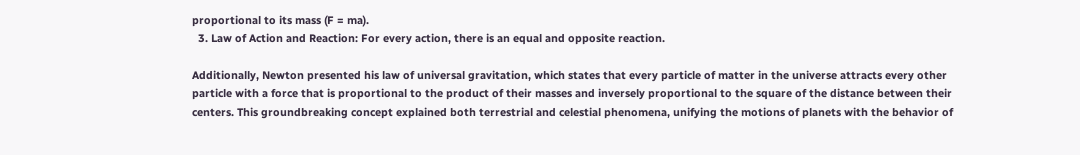proportional to its mass (F = ma).
  3. Law of Action and Reaction: For every action, there is an equal and opposite reaction.

Additionally, Newton presented his law of universal gravitation, which states that every particle of matter in the universe attracts every other particle with a force that is proportional to the product of their masses and inversely proportional to the square of the distance between their centers. This groundbreaking concept explained both terrestrial and celestial phenomena, unifying the motions of planets with the behavior of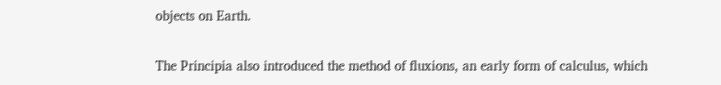objects on Earth.

The Principia also introduced the method of fluxions, an early form of calculus, which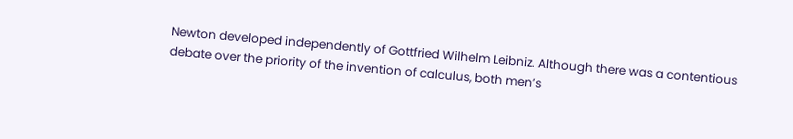Newton developed independently of Gottfried Wilhelm Leibniz. Although there was a contentious debate over the priority of the invention of calculus, both men’s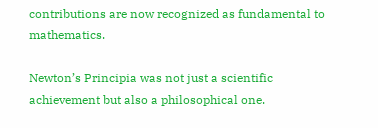contributions are now recognized as fundamental to mathematics.

Newton’s Principia was not just a scientific achievement but also a philosophical one.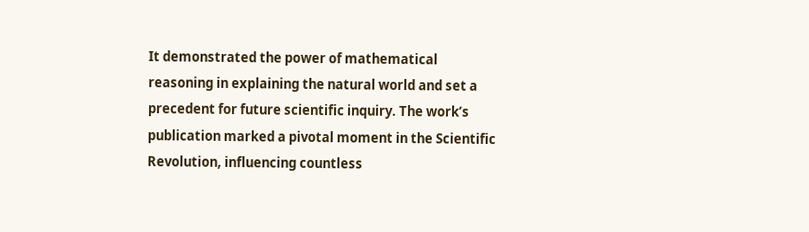It demonstrated the power of mathematical reasoning in explaining the natural world and set a precedent for future scientific inquiry. The work’s publication marked a pivotal moment in the Scientific Revolution, influencing countless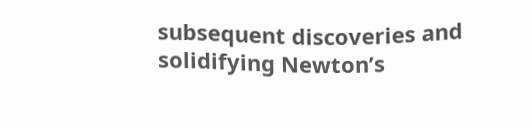subsequent discoveries and solidifying Newton’s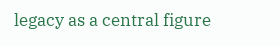legacy as a central figure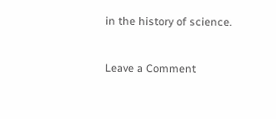in the history of science.

Leave a Comment